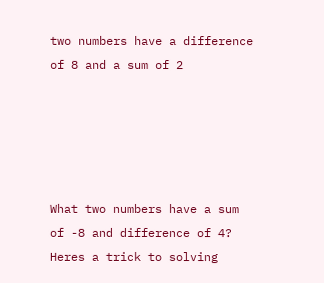two numbers have a difference of 8 and a sum of 2





What two numbers have a sum of -8 and difference of 4? Heres a trick to solving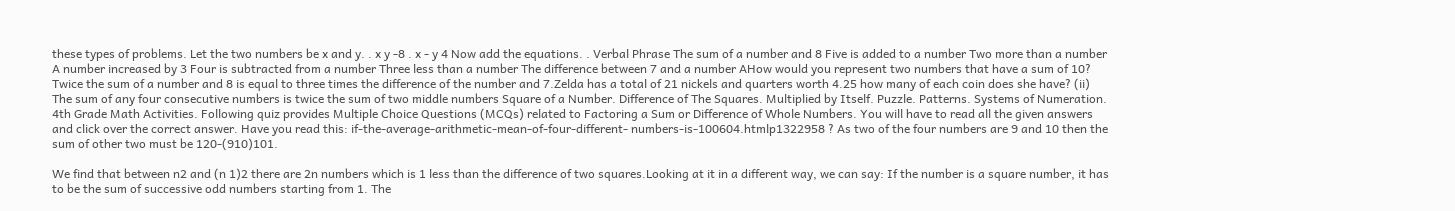these types of problems. Let the two numbers be x and y. . x y -8 . x - y 4 Now add the equations. . Verbal Phrase The sum of a number and 8 Five is added to a number Two more than a number A number increased by 3 Four is subtracted from a number Three less than a number The difference between 7 and a number AHow would you represent two numbers that have a sum of 10? Twice the sum of a number and 8 is equal to three times the difference of the number and 7.Zelda has a total of 21 nickels and quarters worth 4.25 how many of each coin does she have? (ii) The sum of any four consecutive numbers is twice the sum of two middle numbers Square of a Number. Difference of The Squares. Multiplied by Itself. Puzzle. Patterns. Systems of Numeration. 4th Grade Math Activities. Following quiz provides Multiple Choice Questions (MCQs) related to Factoring a Sum or Difference of Whole Numbers. You will have to read all the given answers and click over the correct answer. Have you read this: if-the-average-arithmetic-mean-of-four-different- numbers-is-100604.htmlp1322958 ? As two of the four numbers are 9 and 10 then the sum of other two must be 120-(910)101.

We find that between n2 and (n 1)2 there are 2n numbers which is 1 less than the difference of two squares.Looking at it in a different way, we can say: If the number is a square number, it has to be the sum of successive odd numbers starting from 1. The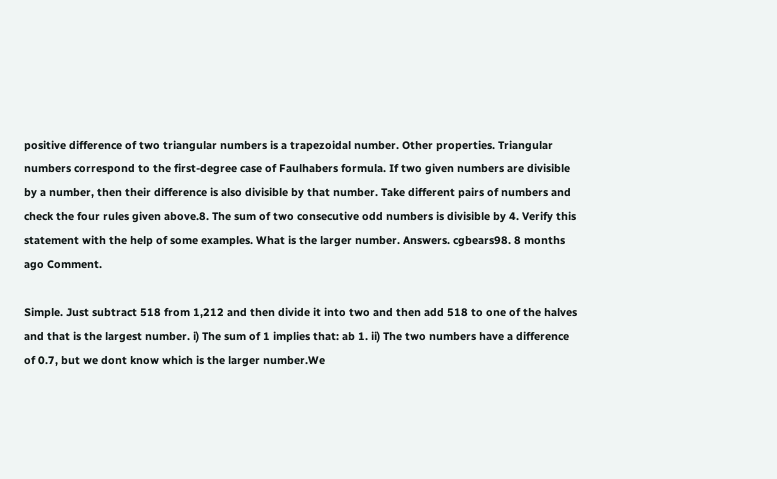positive difference of two triangular numbers is a trapezoidal number. Other properties. Triangular numbers correspond to the first-degree case of Faulhabers formula. If two given numbers are divisible by a number, then their difference is also divisible by that number. Take different pairs of numbers and check the four rules given above.8. The sum of two consecutive odd numbers is divisible by 4. Verify this statement with the help of some examples. What is the larger number. Answers. cgbears98. 8 months ago Comment.

Simple. Just subtract 518 from 1,212 and then divide it into two and then add 518 to one of the halves and that is the largest number. i) The sum of 1 implies that: ab 1. ii) The two numbers have a difference of 0.7, but we dont know which is the larger number.We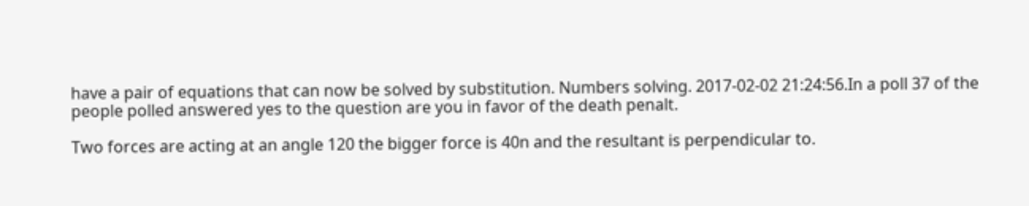have a pair of equations that can now be solved by substitution. Numbers solving. 2017-02-02 21:24:56.In a poll 37 of the people polled answered yes to the question are you in favor of the death penalt.

Two forces are acting at an angle 120 the bigger force is 40n and the resultant is perpendicular to.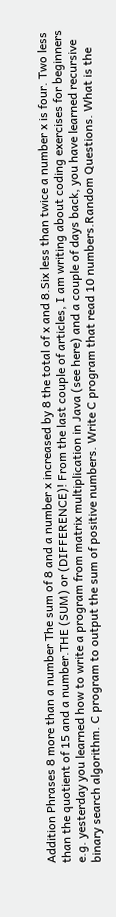Addition Phrases 8 more than a number The sum of 8 and a number x increased by 8 the total of x and 8.Six less than twice a number x is four. Two less than the quotient of 15 and a number.THE (SUM) or (DIFFERENCE)! From the last couple of articles, I am writing about coding exercises for beginners e.g. yesterday you learned how to write a program from matrix multiplication in Java (see here) and a couple of days back, you have learned recursive binary search algorithm. C program to output the sum of positive numbers. Write C program that read 10 numbers.Random Questions. What is the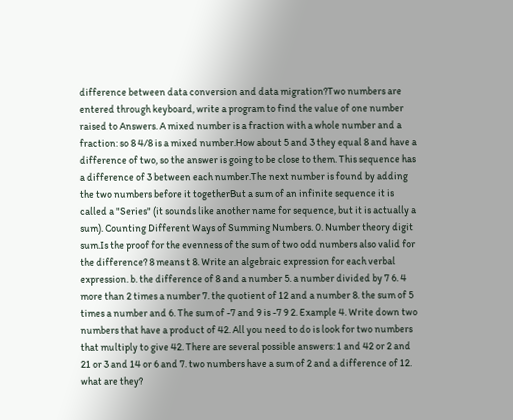difference between data conversion and data migration?Two numbers are entered through keyboard, write a program to find the value of one number raised to Answers. A mixed number is a fraction with a whole number and a fraction: so 8 4/8 is a mixed number.How about 5 and 3 they equal 8 and have a difference of two, so the answer is going to be close to them. This sequence has a difference of 3 between each number.The next number is found by adding the two numbers before it togetherBut a sum of an infinite sequence it is called a "Series" (it sounds like another name for sequence, but it is actually a sum). Counting Different Ways of Summing Numbers. 0. Number theory digit sum.Is the proof for the evenness of the sum of two odd numbers also valid for the difference? 8 means t 8. Write an algebraic expression for each verbal expression. b. the difference of 8 and a number 5. a number divided by 7 6. 4 more than 2 times a number 7. the quotient of 12 and a number 8. the sum of 5 times a number and 6. The sum of -7 and 9 is -7 9 2. Example 4. Write down two numbers that have a product of 42. All you need to do is look for two numbers that multiply to give 42. There are several possible answers: 1 and 42 or 2 and 21 or 3 and 14 or 6 and 7. two numbers have a sum of 2 and a difference of 12. what are they?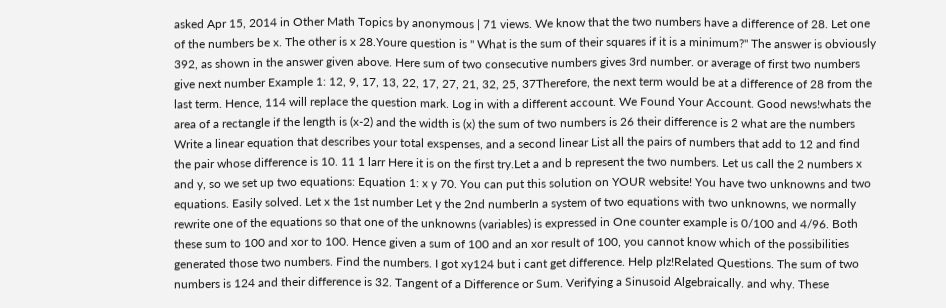asked Apr 15, 2014 in Other Math Topics by anonymous | 71 views. We know that the two numbers have a difference of 28. Let one of the numbers be x. The other is x 28.Youre question is " What is the sum of their squares if it is a minimum?" The answer is obviously 392, as shown in the answer given above. Here sum of two consecutive numbers gives 3rd number. or average of first two numbers give next number Example 1: 12, 9, 17, 13, 22, 17, 27, 21, 32, 25, 37Therefore, the next term would be at a difference of 28 from the last term. Hence, 114 will replace the question mark. Log in with a different account. We Found Your Account. Good news!whats the area of a rectangle if the length is (x-2) and the width is (x) the sum of two numbers is 26 their difference is 2 what are the numbers Write a linear equation that describes your total exspenses, and a second linear List all the pairs of numbers that add to 12 and find the pair whose difference is 10. 11 1 larr Here it is on the first try.Let a and b represent the two numbers. Let us call the 2 numbers x and y, so we set up two equations: Equation 1: x y 70. You can put this solution on YOUR website! You have two unknowns and two equations. Easily solved. Let x the 1st number Let y the 2nd numberIn a system of two equations with two unknowns, we normally rewrite one of the equations so that one of the unknowns (variables) is expressed in One counter example is 0/100 and 4/96. Both these sum to 100 and xor to 100. Hence given a sum of 100 and an xor result of 100, you cannot know which of the possibilities generated those two numbers. Find the numbers. I got xy124 but i cant get difference. Help plz!Related Questions. The sum of two numbers is 124 and their difference is 32. Tangent of a Difference or Sum. Verifying a Sinusoid Algebraically. and why. These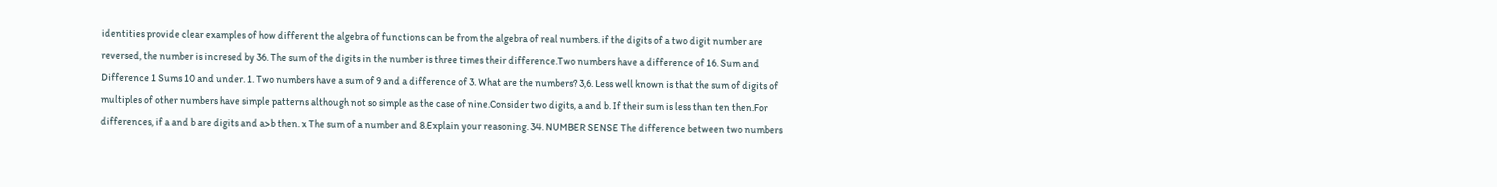identities provide clear examples of how different the algebra of functions can be from the algebra of real numbers. if the digits of a two digit number are reversed, the number is incresed by 36. The sum of the digits in the number is three times their difference.Two numbers have a difference of 16. Sum and Difference 1 Sums 10 and under. 1. Two numbers have a sum of 9 and a difference of 3. What are the numbers? 3,6. Less well known is that the sum of digits of multiples of other numbers have simple patterns although not so simple as the case of nine.Consider two digits, a and b. If their sum is less than ten then.For differences, if a and b are digits and a>b then. x The sum of a number and 8.Explain your reasoning. 34. NUMBER SENSE The difference between two numbers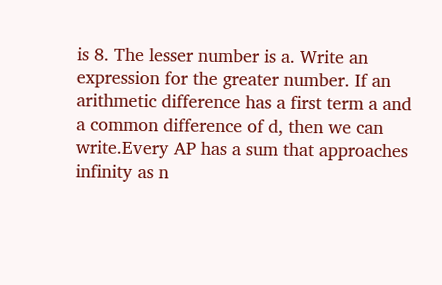is 8. The lesser number is a. Write an expression for the greater number. If an arithmetic difference has a first term a and a common difference of d, then we can write.Every AP has a sum that approaches infinity as n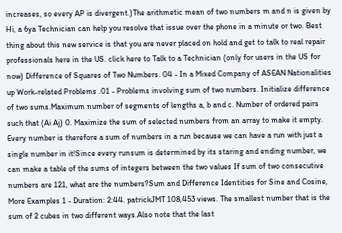increases, so every AP is divergent.)The arithmetic mean of two numbers m and n is given by Hi, a 6ya Technician can help you resolve that issue over the phone in a minute or two. Best thing about this new service is that you are never placed on hold and get to talk to real repair professionals here in the US. click here to Talk to a Technician (only for users in the US for now) Difference of Squares of Two Numbers. 04 - In a Mixed Company of ASEAN Nationalities up Work-related Problems .01 - Problems involving sum of two numbers. Initialize difference of two sums.Maximum number of segments of lengths a, b and c. Number of ordered pairs such that (Ai Aj) 0. Maximize the sum of selected numbers from an array to make it empty. Every number is therefore a sum of numbers in a run because we can have a run with just a single number in it!Since every runsum is determined by its staring and ending number, we can make a table of the sums of integers between the two values If sum of two consecutive numbers are 121, what are the numbers?Sum and Difference Identities for Sine and Cosine, More Examples 1 - Duration: 2:44. patrickJMT 108,453 views. The smallest number that is the sum of 2 cubes in two different ways.Also note that the last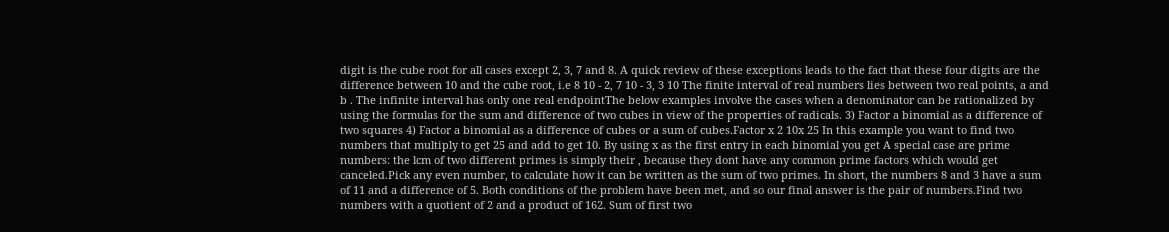digit is the cube root for all cases except 2, 3, 7 and 8. A quick review of these exceptions leads to the fact that these four digits are the difference between 10 and the cube root, i.e 8 10 - 2, 7 10 - 3, 3 10 The finite interval of real numbers lies between two real points, a and b . The infinite interval has only one real endpointThe below examples involve the cases when a denominator can be rationalized by using the formulas for the sum and difference of two cubes in view of the properties of radicals. 3) Factor a binomial as a difference of two squares 4) Factor a binomial as a difference of cubes or a sum of cubes.Factor x 2 10x 25 In this example you want to find two numbers that multiply to get 25 and add to get 10. By using x as the first entry in each binomial you get A special case are prime numbers: the lcm of two different primes is simply their , because they dont have any common prime factors which would get canceled.Pick any even number, to calculate how it can be written as the sum of two primes. In short, the numbers 8 and 3 have a sum of 11 and a difference of 5. Both conditions of the problem have been met, and so our final answer is the pair of numbers.Find two numbers with a quotient of 2 and a product of 162. Sum of first two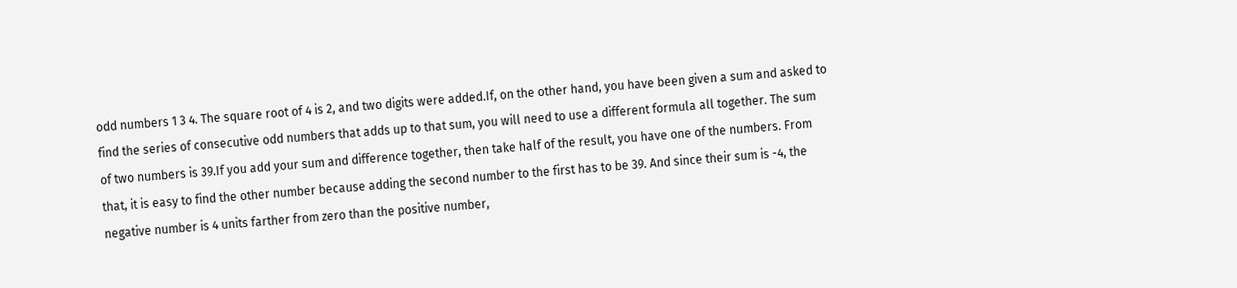odd numbers 1 3 4. The square root of 4 is 2, and two digits were added.If, on the other hand, you have been given a sum and asked to find the series of consecutive odd numbers that adds up to that sum, you will need to use a different formula all together. The sum of two numbers is 39.If you add your sum and difference together, then take half of the result, you have one of the numbers. From that, it is easy to find the other number because adding the second number to the first has to be 39. And since their sum is -4, the negative number is 4 units farther from zero than the positive number,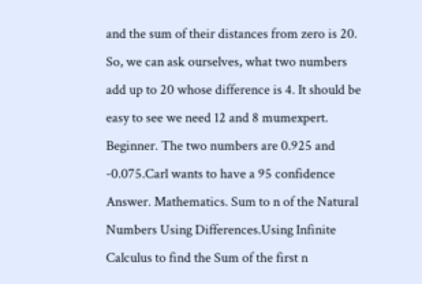and the sum of their distances from zero is 20. So, we can ask ourselves, what two numbers add up to 20 whose difference is 4. It should be easy to see we need 12 and 8 mumexpert. Beginner. The two numbers are 0.925 and -0.075.Carl wants to have a 95 confidence Answer. Mathematics. Sum to n of the Natural Numbers Using Differences.Using Infinite Calculus to find the Sum of the first n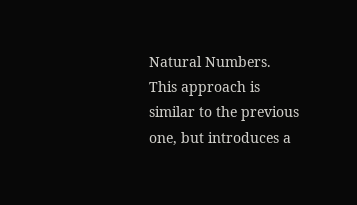Natural Numbers. This approach is similar to the previous one, but introduces a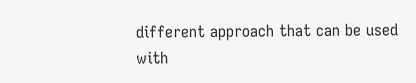different approach that can be used with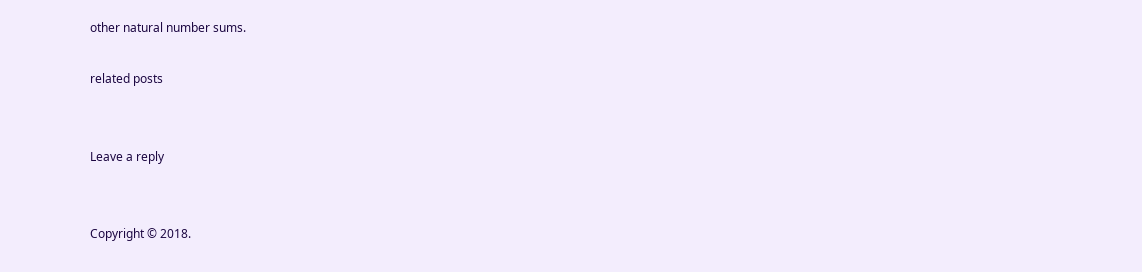other natural number sums.

related posts


Leave a reply


Copyright © 2018.